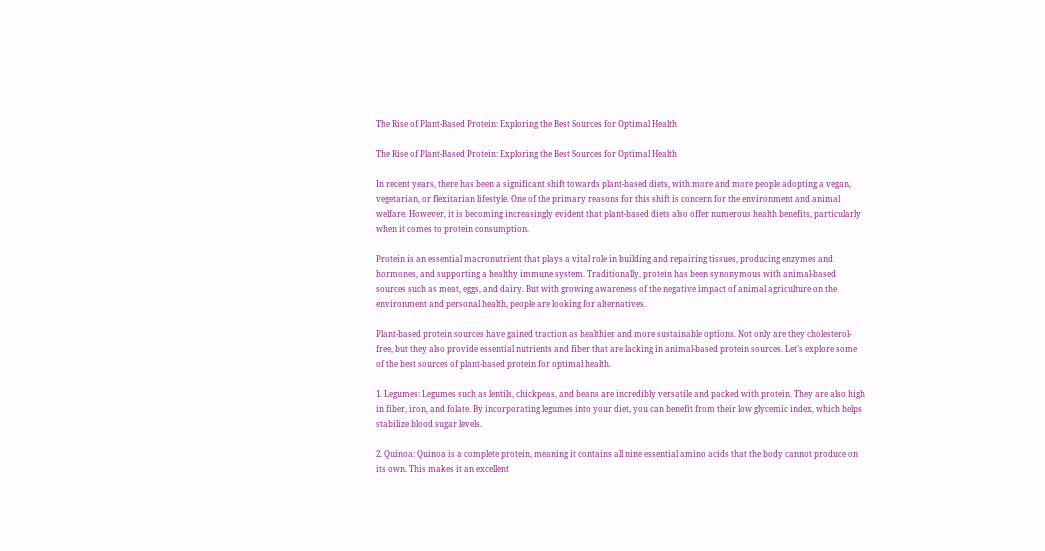The Rise of Plant-Based Protein: Exploring the Best Sources for Optimal Health

The Rise of Plant-Based Protein: Exploring the Best Sources for Optimal Health

In recent years, there has been a significant shift towards plant-based diets, with more and more people adopting a vegan, vegetarian, or flexitarian lifestyle. One of the primary reasons for this shift is concern for the environment and animal welfare. However, it is becoming increasingly evident that plant-based diets also offer numerous health benefits, particularly when it comes to protein consumption.

Protein is an essential macronutrient that plays a vital role in building and repairing tissues, producing enzymes and hormones, and supporting a healthy immune system. Traditionally, protein has been synonymous with animal-based sources such as meat, eggs, and dairy. But with growing awareness of the negative impact of animal agriculture on the environment and personal health, people are looking for alternatives.

Plant-based protein sources have gained traction as healthier and more sustainable options. Not only are they cholesterol-free, but they also provide essential nutrients and fiber that are lacking in animal-based protein sources. Let’s explore some of the best sources of plant-based protein for optimal health.

1. Legumes: Legumes such as lentils, chickpeas, and beans are incredibly versatile and packed with protein. They are also high in fiber, iron, and folate. By incorporating legumes into your diet, you can benefit from their low glycemic index, which helps stabilize blood sugar levels.

2. Quinoa: Quinoa is a complete protein, meaning it contains all nine essential amino acids that the body cannot produce on its own. This makes it an excellent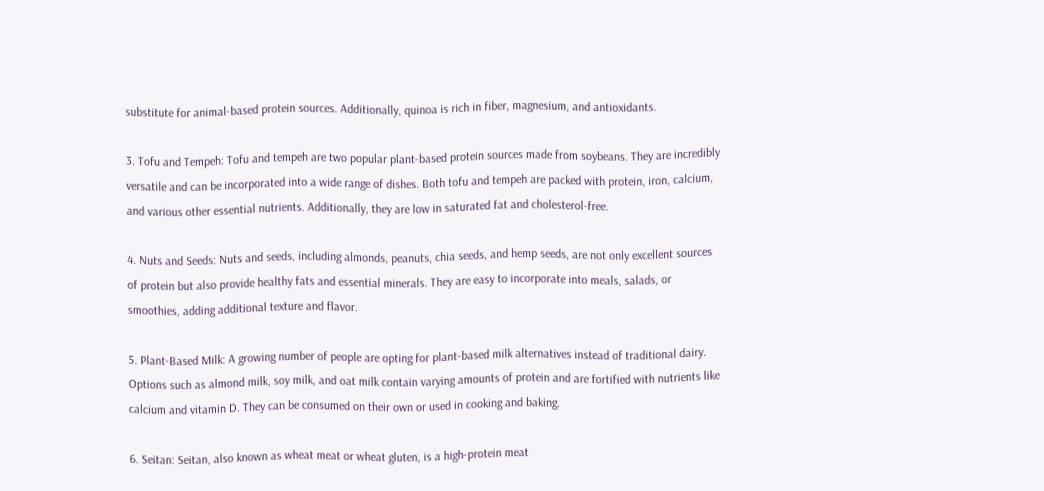substitute for animal-based protein sources. Additionally, quinoa is rich in fiber, magnesium, and antioxidants.

3. Tofu and Tempeh: Tofu and tempeh are two popular plant-based protein sources made from soybeans. They are incredibly versatile and can be incorporated into a wide range of dishes. Both tofu and tempeh are packed with protein, iron, calcium, and various other essential nutrients. Additionally, they are low in saturated fat and cholesterol-free.

4. Nuts and Seeds: Nuts and seeds, including almonds, peanuts, chia seeds, and hemp seeds, are not only excellent sources of protein but also provide healthy fats and essential minerals. They are easy to incorporate into meals, salads, or smoothies, adding additional texture and flavor.

5. Plant-Based Milk: A growing number of people are opting for plant-based milk alternatives instead of traditional dairy. Options such as almond milk, soy milk, and oat milk contain varying amounts of protein and are fortified with nutrients like calcium and vitamin D. They can be consumed on their own or used in cooking and baking.

6. Seitan: Seitan, also known as wheat meat or wheat gluten, is a high-protein meat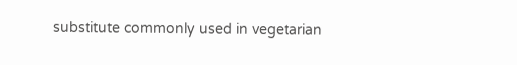substitute commonly used in vegetarian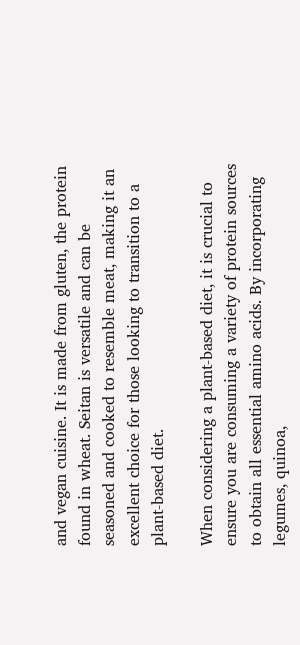and vegan cuisine. It is made from gluten, the protein found in wheat. Seitan is versatile and can be seasoned and cooked to resemble meat, making it an excellent choice for those looking to transition to a plant-based diet.

When considering a plant-based diet, it is crucial to ensure you are consuming a variety of protein sources to obtain all essential amino acids. By incorporating legumes, quinoa,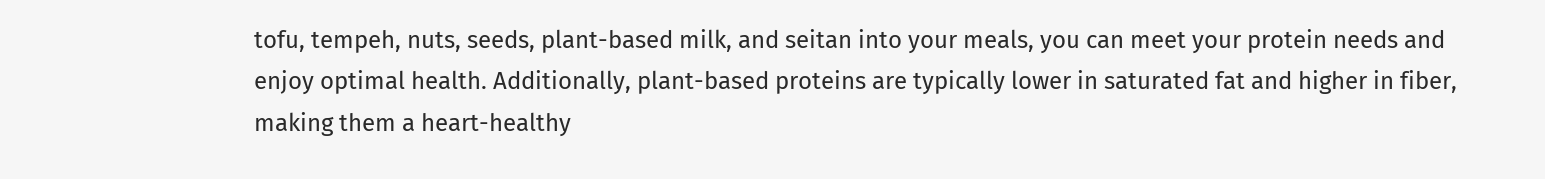tofu, tempeh, nuts, seeds, plant-based milk, and seitan into your meals, you can meet your protein needs and enjoy optimal health. Additionally, plant-based proteins are typically lower in saturated fat and higher in fiber, making them a heart-healthy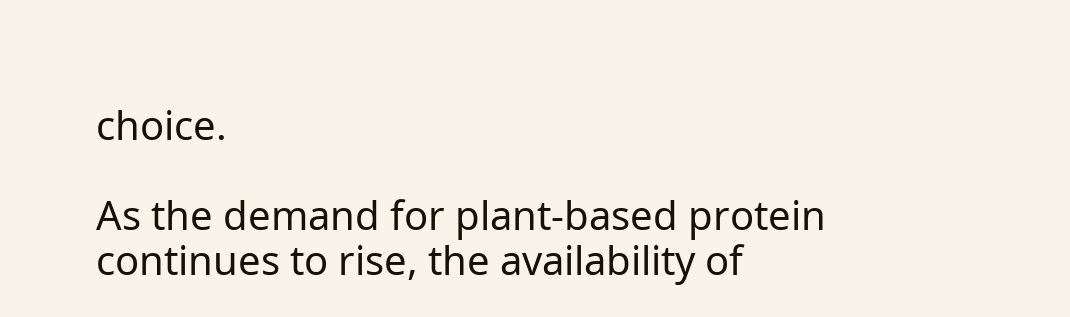choice.

As the demand for plant-based protein continues to rise, the availability of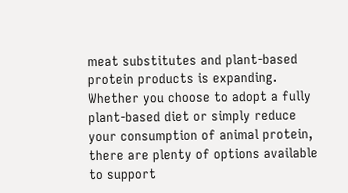meat substitutes and plant-based protein products is expanding. Whether you choose to adopt a fully plant-based diet or simply reduce your consumption of animal protein, there are plenty of options available to support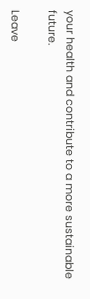your health and contribute to a more sustainable future.

Leave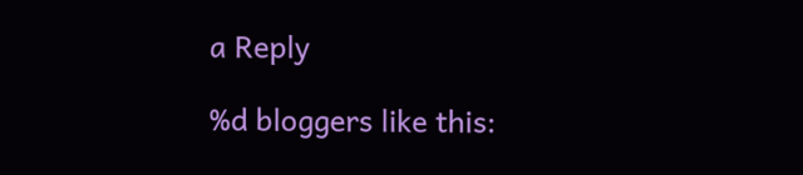a Reply

%d bloggers like this: